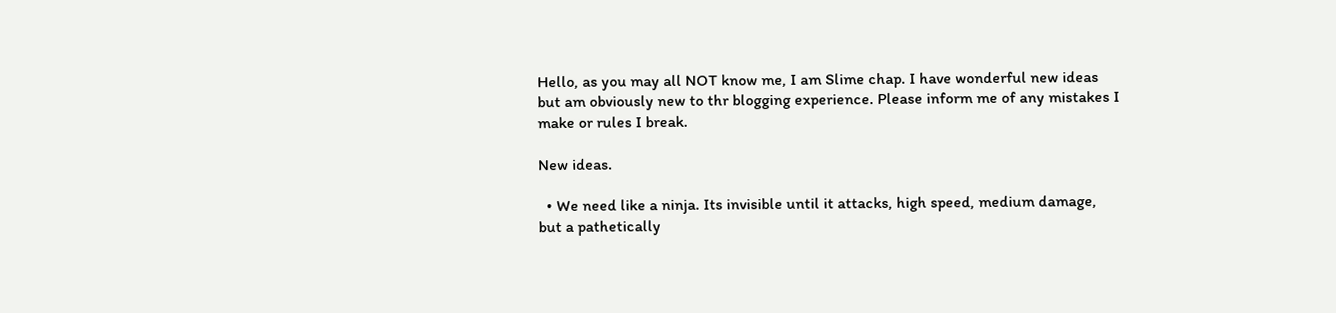Hello, as you may all NOT know me, I am Slime chap. I have wonderful new ideas but am obviously new to thr blogging experience. Please inform me of any mistakes I make or rules I break.

New ideas.

  • We need like a ninja. Its invisible until it attacks, high speed, medium damage, but a pathetically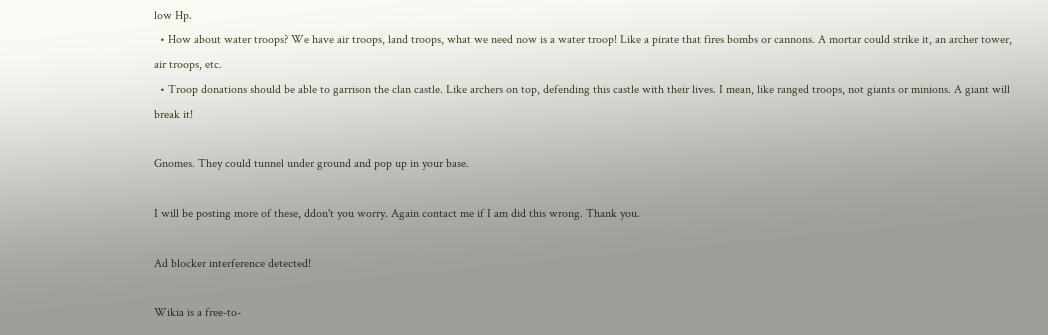low Hp.
  • How about water troops? We have air troops, land troops, what we need now is a water troop! Like a pirate that fires bombs or cannons. A mortar could strike it, an archer tower, air troops, etc.
  • Troop donations should be able to garrison the clan castle. Like archers on top, defending this castle with their lives. I mean, like ranged troops, not giants or minions. A giant will break it!

Gnomes. They could tunnel under ground and pop up in your base.

I will be posting more of these, ddon't you worry. Again contact me if I am did this wrong. Thank you.

Ad blocker interference detected!

Wikia is a free-to-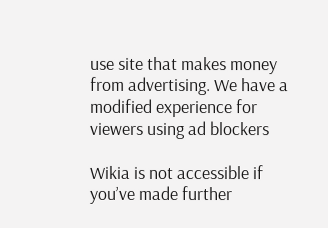use site that makes money from advertising. We have a modified experience for viewers using ad blockers

Wikia is not accessible if you’ve made further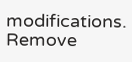modifications. Remove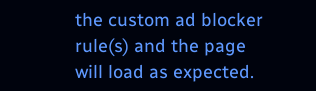the custom ad blocker rule(s) and the page will load as expected.